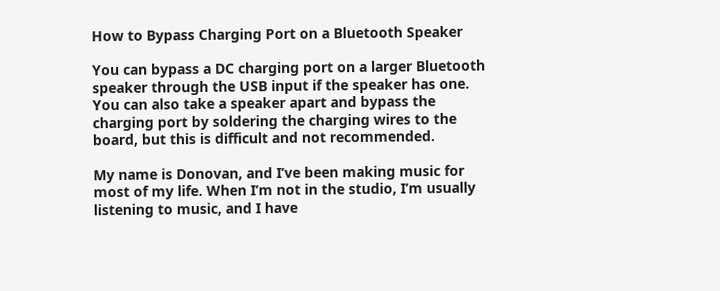How to Bypass Charging Port on a Bluetooth Speaker

You can bypass a DC charging port on a larger Bluetooth speaker through the USB input if the speaker has one. You can also take a speaker apart and bypass the charging port by soldering the charging wires to the board, but this is difficult and not recommended.

My name is Donovan, and I’ve been making music for most of my life. When I’m not in the studio, I’m usually listening to music, and I have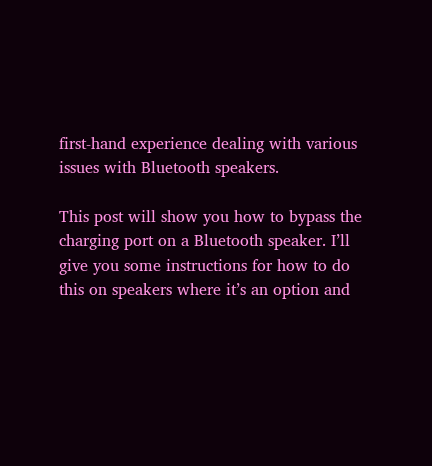first-hand experience dealing with various issues with Bluetooth speakers.

This post will show you how to bypass the charging port on a Bluetooth speaker. I’ll give you some instructions for how to do this on speakers where it’s an option and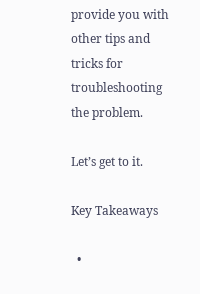provide you with other tips and tricks for troubleshooting the problem.

Let’s get to it.

Key Takeaways

  •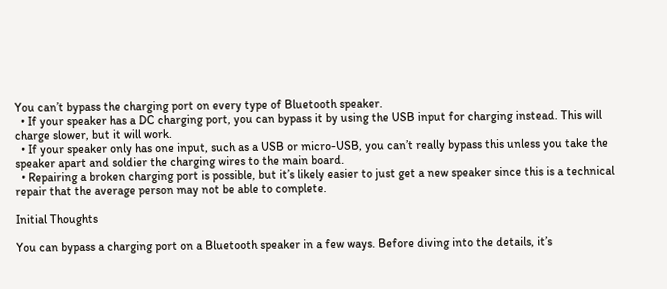You can’t bypass the charging port on every type of Bluetooth speaker.
  • If your speaker has a DC charging port, you can bypass it by using the USB input for charging instead. This will charge slower, but it will work.
  • If your speaker only has one input, such as a USB or micro-USB, you can’t really bypass this unless you take the speaker apart and soldier the charging wires to the main board.
  • Repairing a broken charging port is possible, but it’s likely easier to just get a new speaker since this is a technical repair that the average person may not be able to complete.

Initial Thoughts

You can bypass a charging port on a Bluetooth speaker in a few ways. Before diving into the details, it’s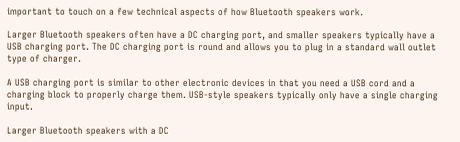important to touch on a few technical aspects of how Bluetooth speakers work.

Larger Bluetooth speakers often have a DC charging port, and smaller speakers typically have a USB charging port. The DC charging port is round and allows you to plug in a standard wall outlet type of charger.

A USB charging port is similar to other electronic devices in that you need a USB cord and a charging block to properly charge them. USB-style speakers typically only have a single charging input.

Larger Bluetooth speakers with a DC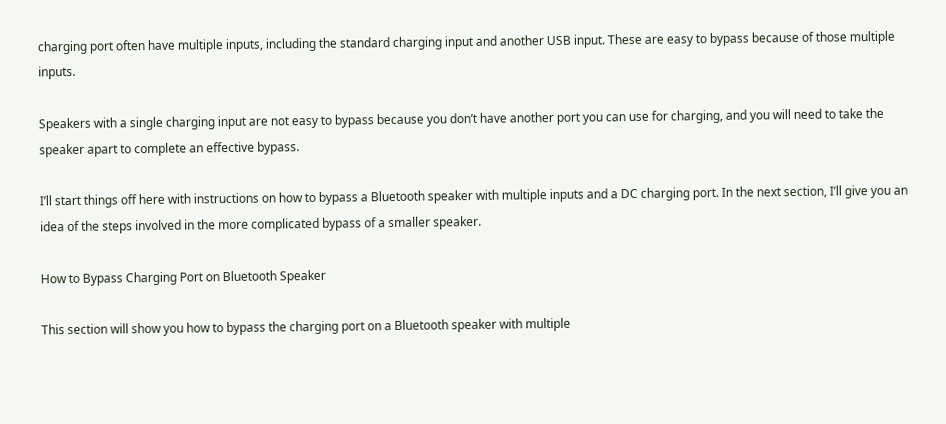charging port often have multiple inputs, including the standard charging input and another USB input. These are easy to bypass because of those multiple inputs.

Speakers with a single charging input are not easy to bypass because you don’t have another port you can use for charging, and you will need to take the speaker apart to complete an effective bypass.

I’ll start things off here with instructions on how to bypass a Bluetooth speaker with multiple inputs and a DC charging port. In the next section, I’ll give you an idea of the steps involved in the more complicated bypass of a smaller speaker.

How to Bypass Charging Port on Bluetooth Speaker

This section will show you how to bypass the charging port on a Bluetooth speaker with multiple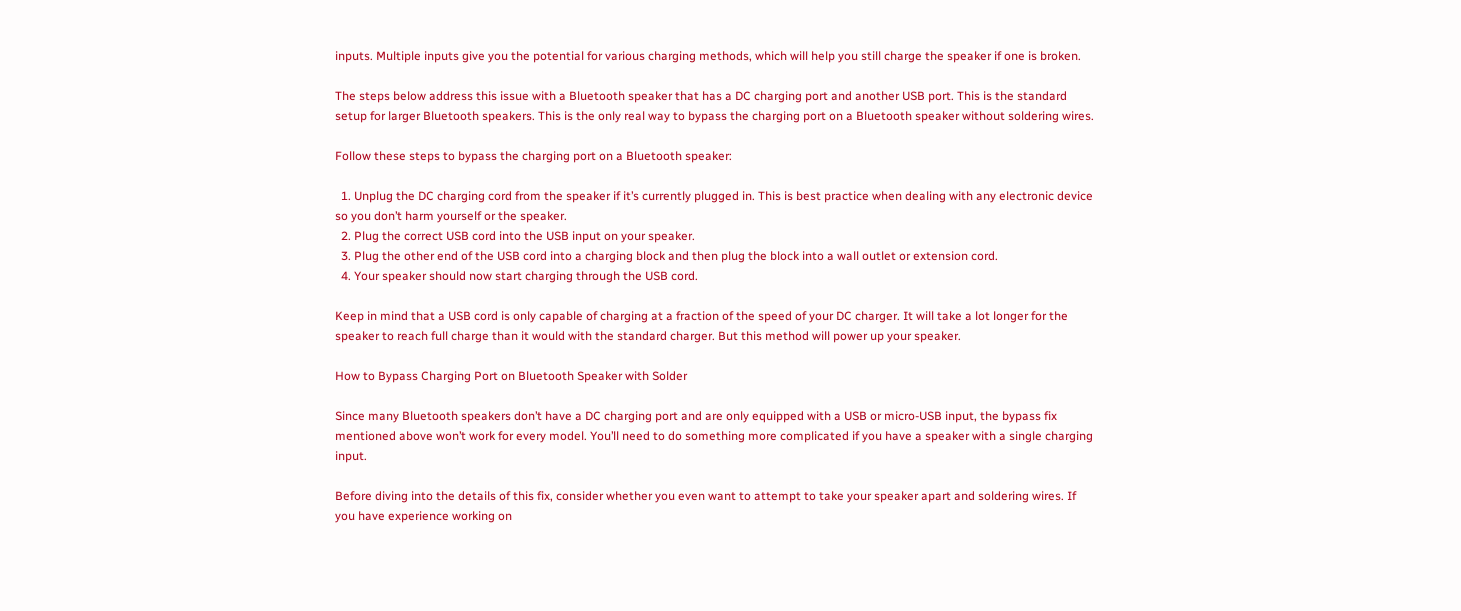inputs. Multiple inputs give you the potential for various charging methods, which will help you still charge the speaker if one is broken.

The steps below address this issue with a Bluetooth speaker that has a DC charging port and another USB port. This is the standard setup for larger Bluetooth speakers. This is the only real way to bypass the charging port on a Bluetooth speaker without soldering wires.

Follow these steps to bypass the charging port on a Bluetooth speaker:

  1. Unplug the DC charging cord from the speaker if it’s currently plugged in. This is best practice when dealing with any electronic device so you don’t harm yourself or the speaker.
  2. Plug the correct USB cord into the USB input on your speaker.
  3. Plug the other end of the USB cord into a charging block and then plug the block into a wall outlet or extension cord.
  4. Your speaker should now start charging through the USB cord.

Keep in mind that a USB cord is only capable of charging at a fraction of the speed of your DC charger. It will take a lot longer for the speaker to reach full charge than it would with the standard charger. But this method will power up your speaker.

How to Bypass Charging Port on Bluetooth Speaker with Solder

Since many Bluetooth speakers don’t have a DC charging port and are only equipped with a USB or micro-USB input, the bypass fix mentioned above won’t work for every model. You’ll need to do something more complicated if you have a speaker with a single charging input.

Before diving into the details of this fix, consider whether you even want to attempt to take your speaker apart and soldering wires. If you have experience working on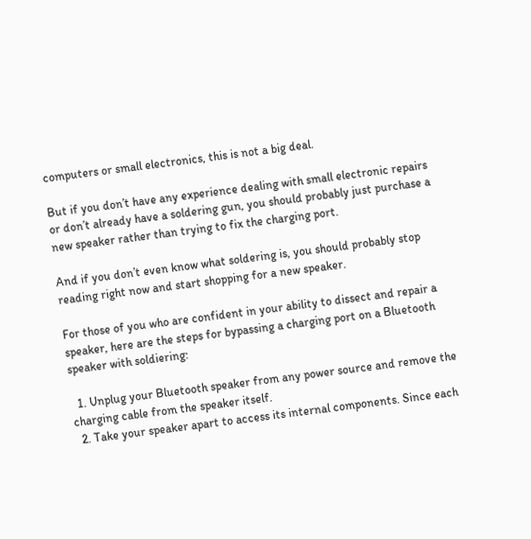computers or small electronics, this is not a big deal.

But if you don’t have any experience dealing with small electronic repairs or don’t already have a soldering gun, you should probably just purchase a new speaker rather than trying to fix the charging port.

And if you don’t even know what soldering is, you should probably stop reading right now and start shopping for a new speaker.

For those of you who are confident in your ability to dissect and repair a speaker, here are the steps for bypassing a charging port on a Bluetooth speaker with soldiering:

  1. Unplug your Bluetooth speaker from any power source and remove the charging cable from the speaker itself.
  2. Take your speaker apart to access its internal components. Since each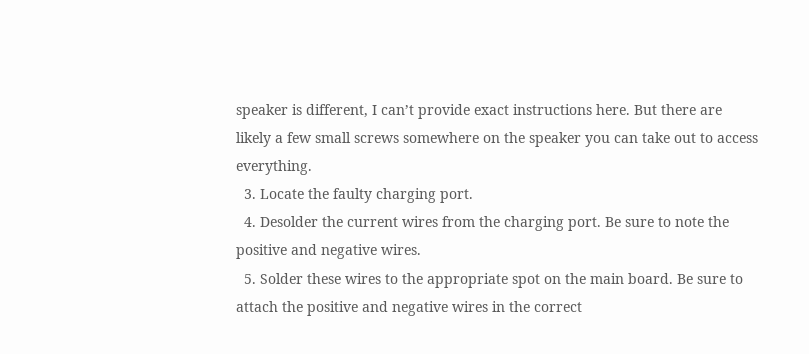speaker is different, I can’t provide exact instructions here. But there are likely a few small screws somewhere on the speaker you can take out to access everything.
  3. Locate the faulty charging port.
  4. Desolder the current wires from the charging port. Be sure to note the positive and negative wires.
  5. Solder these wires to the appropriate spot on the main board. Be sure to attach the positive and negative wires in the correct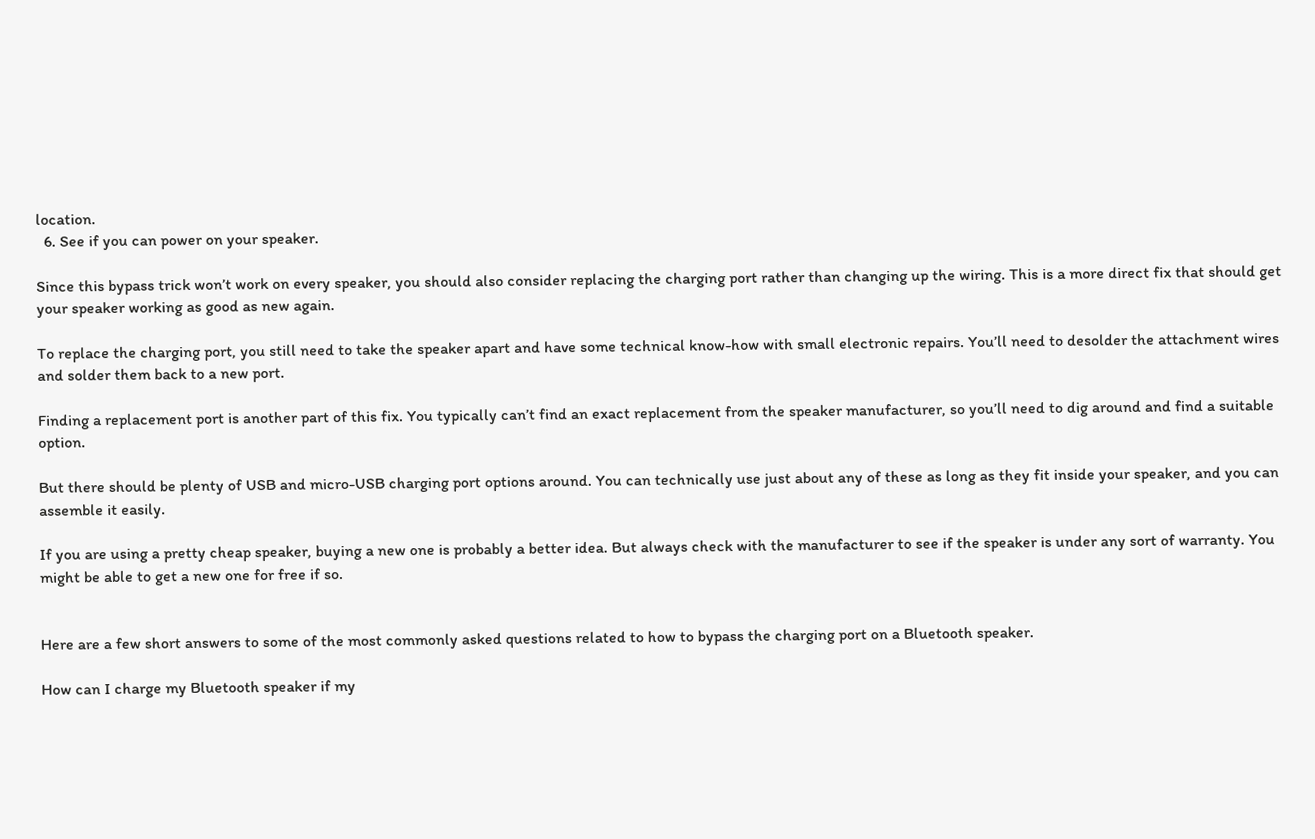location.
  6. See if you can power on your speaker.

Since this bypass trick won’t work on every speaker, you should also consider replacing the charging port rather than changing up the wiring. This is a more direct fix that should get your speaker working as good as new again.

To replace the charging port, you still need to take the speaker apart and have some technical know-how with small electronic repairs. You’ll need to desolder the attachment wires and solder them back to a new port.

Finding a replacement port is another part of this fix. You typically can’t find an exact replacement from the speaker manufacturer, so you’ll need to dig around and find a suitable option.

But there should be plenty of USB and micro-USB charging port options around. You can technically use just about any of these as long as they fit inside your speaker, and you can assemble it easily.

If you are using a pretty cheap speaker, buying a new one is probably a better idea. But always check with the manufacturer to see if the speaker is under any sort of warranty. You might be able to get a new one for free if so.


Here are a few short answers to some of the most commonly asked questions related to how to bypass the charging port on a Bluetooth speaker.

How can I charge my Bluetooth speaker if my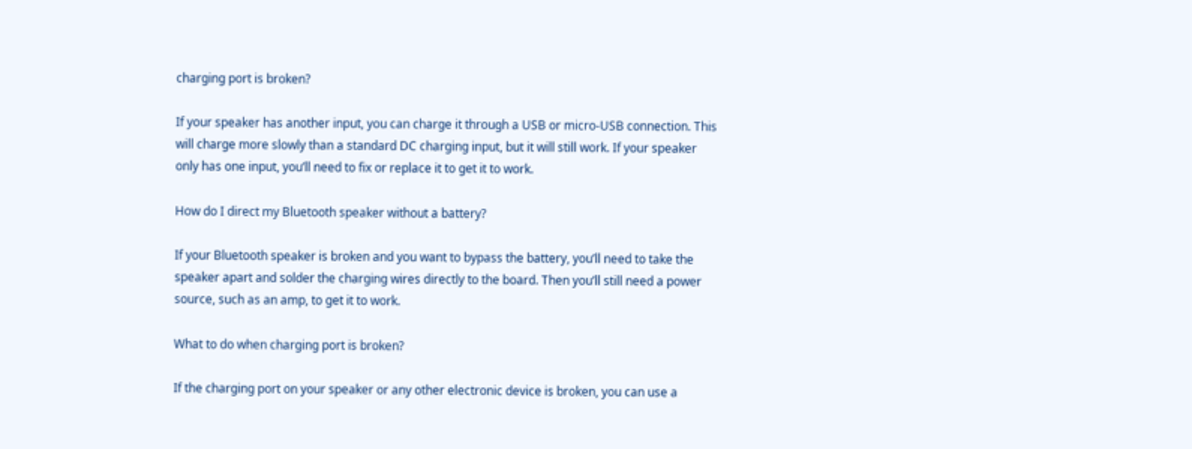charging port is broken?

If your speaker has another input, you can charge it through a USB or micro-USB connection. This will charge more slowly than a standard DC charging input, but it will still work. If your speaker only has one input, you’ll need to fix or replace it to get it to work.

How do I direct my Bluetooth speaker without a battery?

If your Bluetooth speaker is broken and you want to bypass the battery, you’ll need to take the speaker apart and solder the charging wires directly to the board. Then you’ll still need a power source, such as an amp, to get it to work.

What to do when charging port is broken?

If the charging port on your speaker or any other electronic device is broken, you can use a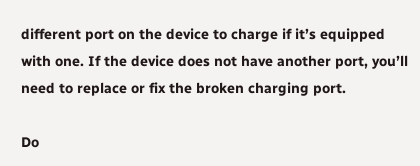different port on the device to charge if it’s equipped with one. If the device does not have another port, you’ll need to replace or fix the broken charging port.

Do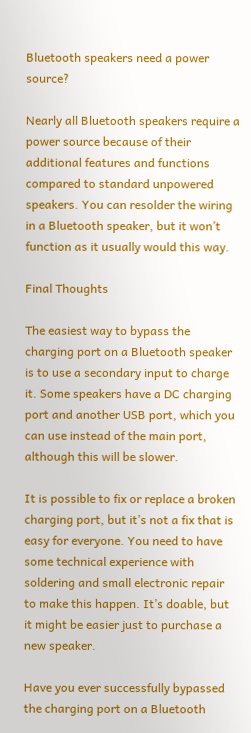Bluetooth speakers need a power source?

Nearly all Bluetooth speakers require a power source because of their additional features and functions compared to standard unpowered speakers. You can resolder the wiring in a Bluetooth speaker, but it won’t function as it usually would this way.

Final Thoughts

The easiest way to bypass the charging port on a Bluetooth speaker is to use a secondary input to charge it. Some speakers have a DC charging port and another USB port, which you can use instead of the main port, although this will be slower.

It is possible to fix or replace a broken charging port, but it’s not a fix that is easy for everyone. You need to have some technical experience with soldering and small electronic repair to make this happen. It’s doable, but it might be easier just to purchase a new speaker.

Have you ever successfully bypassed the charging port on a Bluetooth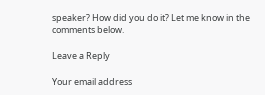speaker? How did you do it? Let me know in the comments below.

Leave a Reply

Your email address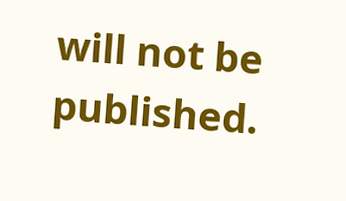will not be published.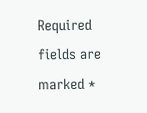Required fields are marked *